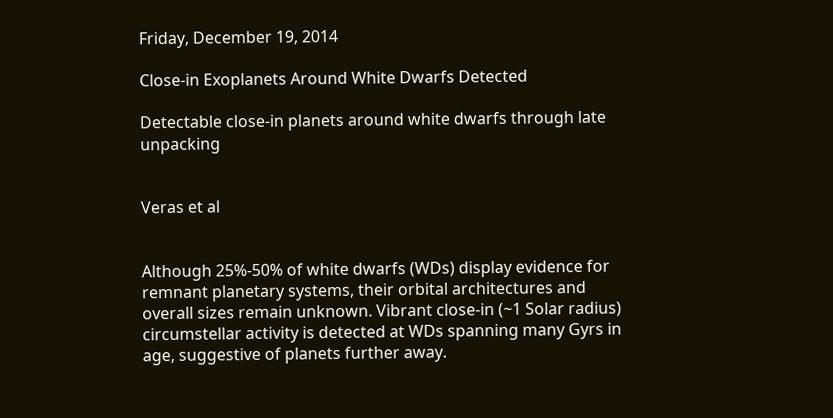Friday, December 19, 2014

Close-in Exoplanets Around White Dwarfs Detected

Detectable close-in planets around white dwarfs through late unpacking


Veras et al


Although 25%-50% of white dwarfs (WDs) display evidence for remnant planetary systems, their orbital architectures and overall sizes remain unknown. Vibrant close-in (~1 Solar radius) circumstellar activity is detected at WDs spanning many Gyrs in age, suggestive of planets further away.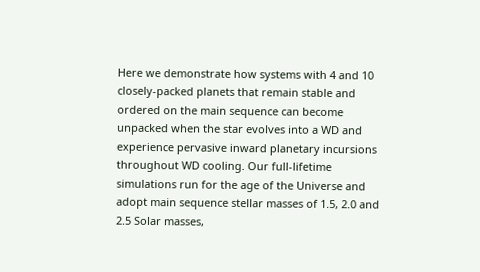Here we demonstrate how systems with 4 and 10 closely-packed planets that remain stable and ordered on the main sequence can become unpacked when the star evolves into a WD and experience pervasive inward planetary incursions throughout WD cooling. Our full-lifetime simulations run for the age of the Universe and adopt main sequence stellar masses of 1.5, 2.0 and 2.5 Solar masses,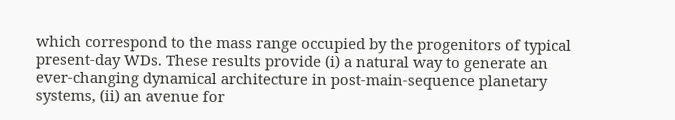which correspond to the mass range occupied by the progenitors of typical present-day WDs. These results provide (i) a natural way to generate an ever-changing dynamical architecture in post-main-sequence planetary systems, (ii) an avenue for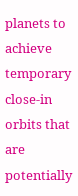planets to achieve temporary close-in orbits that are potentially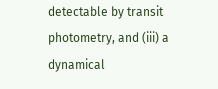detectable by transit photometry, and (iii) a dynamical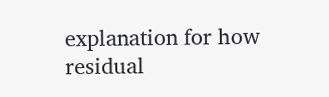explanation for how residual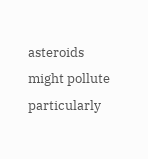asteroids might pollute particularly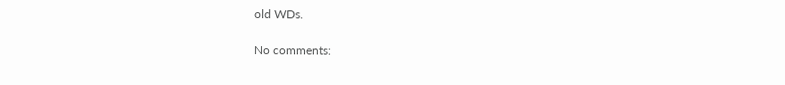old WDs.

No comments: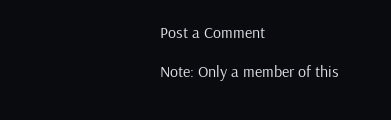Post a Comment

Note: Only a member of this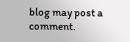blog may post a comment.